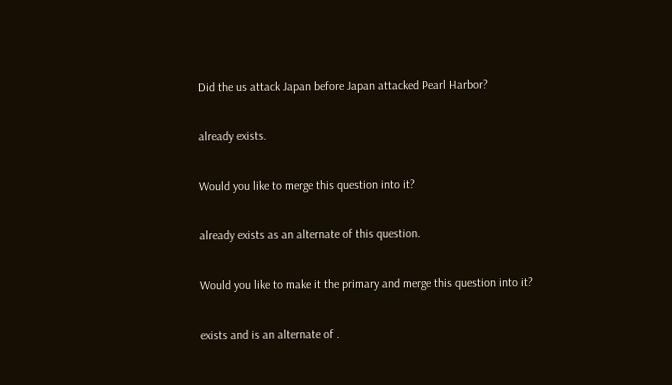Did the us attack Japan before Japan attacked Pearl Harbor?

already exists.

Would you like to merge this question into it?

already exists as an alternate of this question.

Would you like to make it the primary and merge this question into it?

exists and is an alternate of .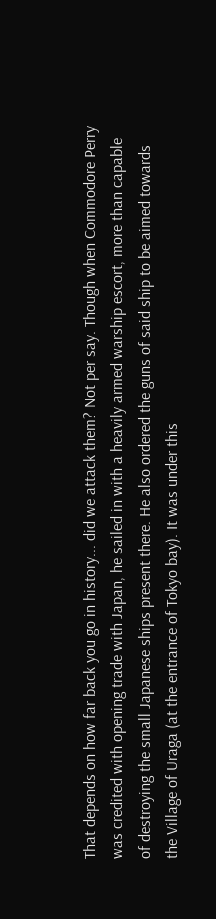That depends on how far back you go in history... did we attack them? Not per say. Though when Commodore Perry was credited with opening trade with Japan, he sailed in with a heavily armed warship escort, more than capable of destroying the small Japanese ships present there. He also ordered the guns of said ship to be aimed towards the Village of Uraga (at the entrance of Tokyo bay). It was under this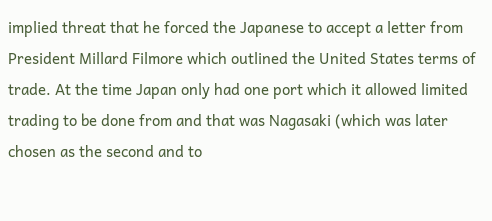implied threat that he forced the Japanese to accept a letter from President Millard Filmore which outlined the United States terms of trade. At the time Japan only had one port which it allowed limited trading to be done from and that was Nagasaki (which was later chosen as the second and to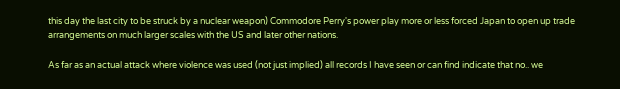this day the last city to be struck by a nuclear weapon) Commodore Perry's power play more or less forced Japan to open up trade arrangements on much larger scales with the US and later other nations.

As far as an actual attack where violence was used (not just implied) all records I have seen or can find indicate that no.. we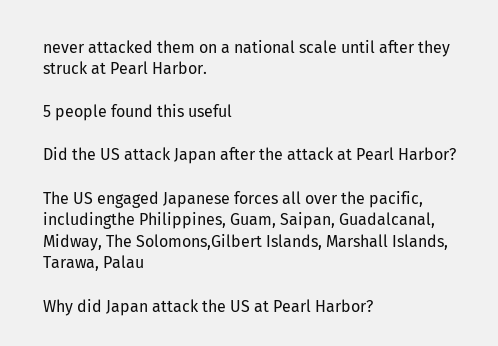never attacked them on a national scale until after they struck at Pearl Harbor.

5 people found this useful

Did the US attack Japan after the attack at Pearl Harbor?

The US engaged Japanese forces all over the pacific, includingthe Philippines, Guam, Saipan, Guadalcanal, Midway, The Solomons,Gilbert Islands, Marshall Islands, Tarawa, Palau

Why did Japan attack the US at Pearl Harbor?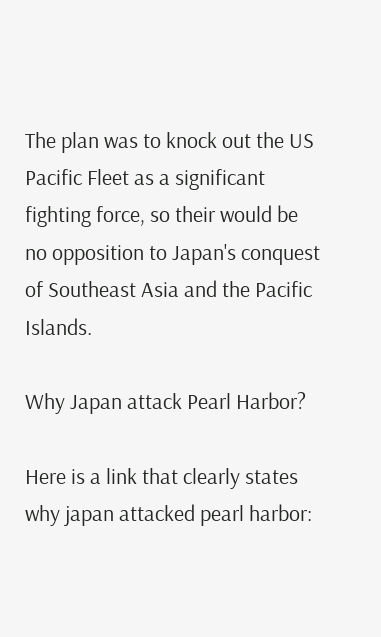The plan was to knock out the US Pacific Fleet as a significant fighting force, so their would be no opposition to Japan's conquest of Southeast Asia and the Pacific Islands.

Why Japan attack Pearl Harbor?

Here is a link that clearly states why japan attacked pearl harbor: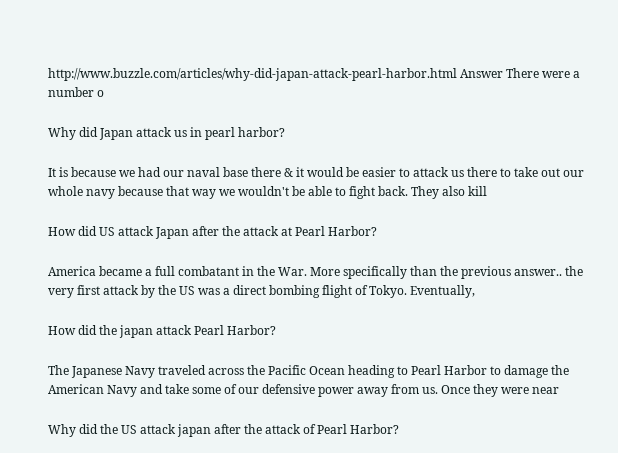http://www.buzzle.com/articles/why-did-japan-attack-pearl-harbor.html Answer There were a number o

Why did Japan attack us in pearl harbor?

It is because we had our naval base there & it would be easier to attack us there to take out our whole navy because that way we wouldn't be able to fight back. They also kill

How did US attack Japan after the attack at Pearl Harbor?

America became a full combatant in the War. More specifically than the previous answer.. the very first attack by the US was a direct bombing flight of Tokyo. Eventually,

How did the japan attack Pearl Harbor?

The Japanese Navy traveled across the Pacific Ocean heading to Pearl Harbor to damage the American Navy and take some of our defensive power away from us. Once they were near

Why did the US attack japan after the attack of Pearl Harbor?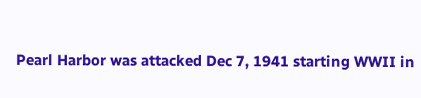Pearl Harbor was attacked Dec 7, 1941 starting WWII in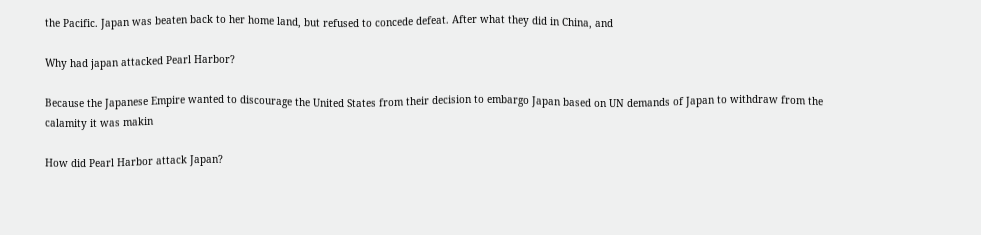the Pacific. Japan was beaten back to her home land, but refused to concede defeat. After what they did in China, and

Why had japan attacked Pearl Harbor?

Because the Japanese Empire wanted to discourage the United States from their decision to embargo Japan based on UN demands of Japan to withdraw from the calamity it was makin

How did Pearl Harbor attack Japan?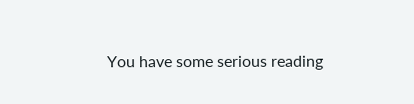You have some serious reading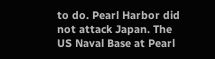to do. Pearl Harbor did not attack Japan. The US Naval Base at Pearl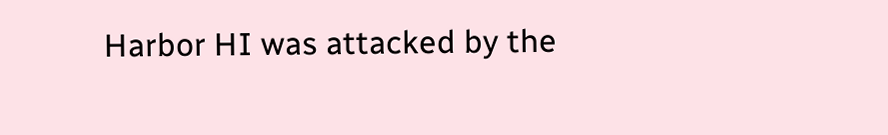Harbor HI was attacked by the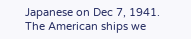Japanese on Dec 7, 1941. The American ships we